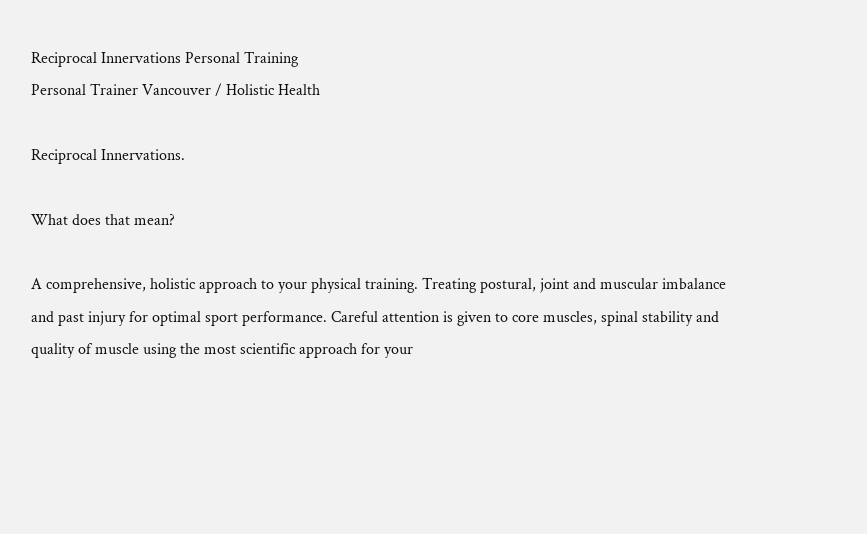Reciprocal Innervations Personal Training
Personal Trainer Vancouver / Holistic Health

Reciprocal Innervations.

What does that mean?

A comprehensive, holistic approach to your physical training. Treating postural, joint and muscular imbalance and past injury for optimal sport performance. Careful attention is given to core muscles, spinal stability and quality of muscle using the most scientific approach for your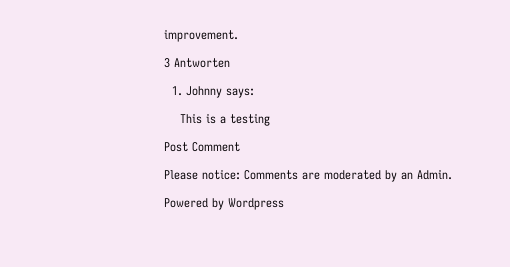improvement.

3 Antworten

  1. Johnny says:

    This is a testing

Post Comment

Please notice: Comments are moderated by an Admin.

Powered by Wordpress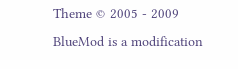Theme © 2005 - 2009
BlueMod is a modification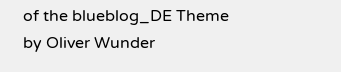of the blueblog_DE Theme by Oliver Wunder